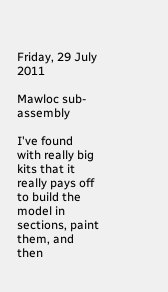Friday, 29 July 2011

Mawloc sub-assembly

I've found with really big kits that it really pays off to build the model in sections, paint them, and then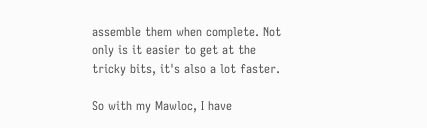assemble them when complete. Not only is it easier to get at the tricky bits, it's also a lot faster.

So with my Mawloc, I have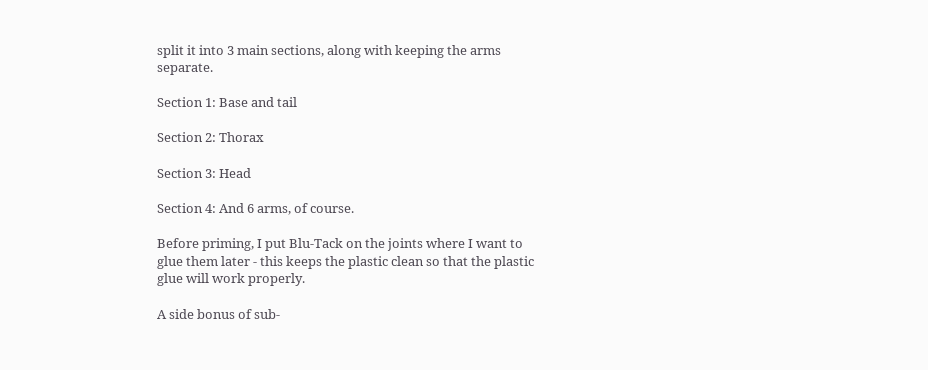split it into 3 main sections, along with keeping the arms separate.

Section 1: Base and tail

Section 2: Thorax

Section 3: Head

Section 4: And 6 arms, of course.

Before priming, I put Blu-Tack on the joints where I want to glue them later - this keeps the plastic clean so that the plastic glue will work properly.

A side bonus of sub-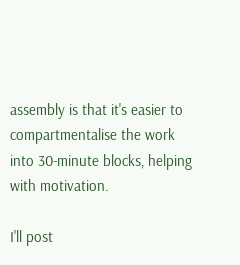assembly is that it's easier to compartmentalise the work into 30-minute blocks, helping with motivation.

I'll post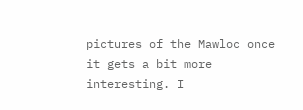pictures of the Mawloc once it gets a bit more interesting. I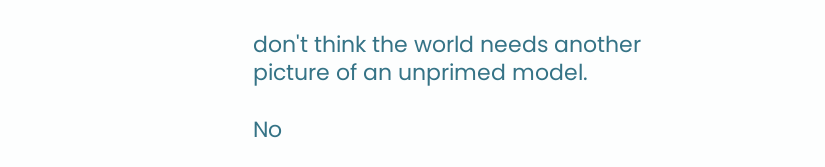don't think the world needs another picture of an unprimed model.

No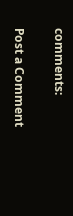comments:

Post a Comment